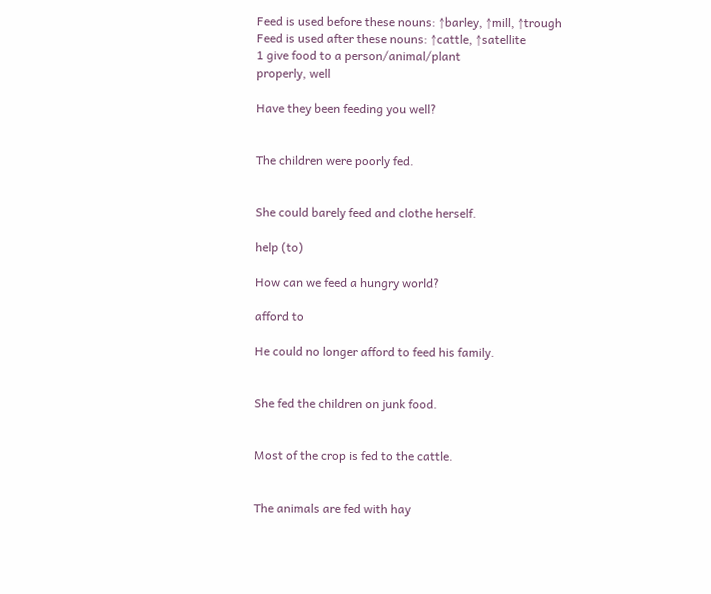Feed is used before these nouns: ↑barley, ↑mill, ↑trough
Feed is used after these nouns: ↑cattle, ↑satellite
1 give food to a person/animal/plant
properly, well

Have they been feeding you well?


The children were poorly fed.


She could barely feed and clothe herself.

help (to)

How can we feed a hungry world?

afford to

He could no longer afford to feed his family.


She fed the children on junk food.


Most of the crop is fed to the cattle.


The animals are fed with hay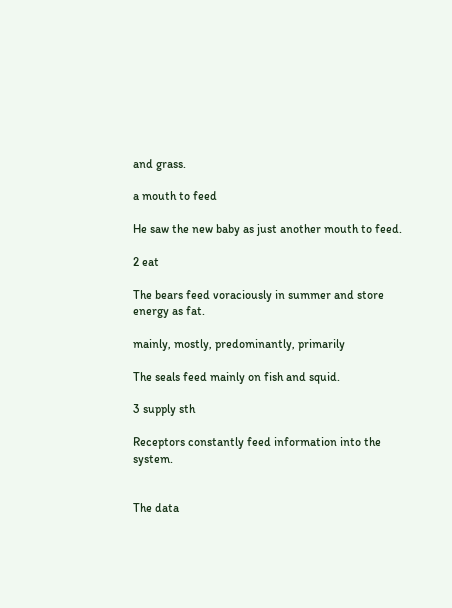and grass.

a mouth to feed

He saw the new baby as just another mouth to feed.

2 eat

The bears feed voraciously in summer and store energy as fat.

mainly, mostly, predominantly, primarily

The seals feed mainly on fish and squid.

3 supply sth

Receptors constantly feed information into the system.


The data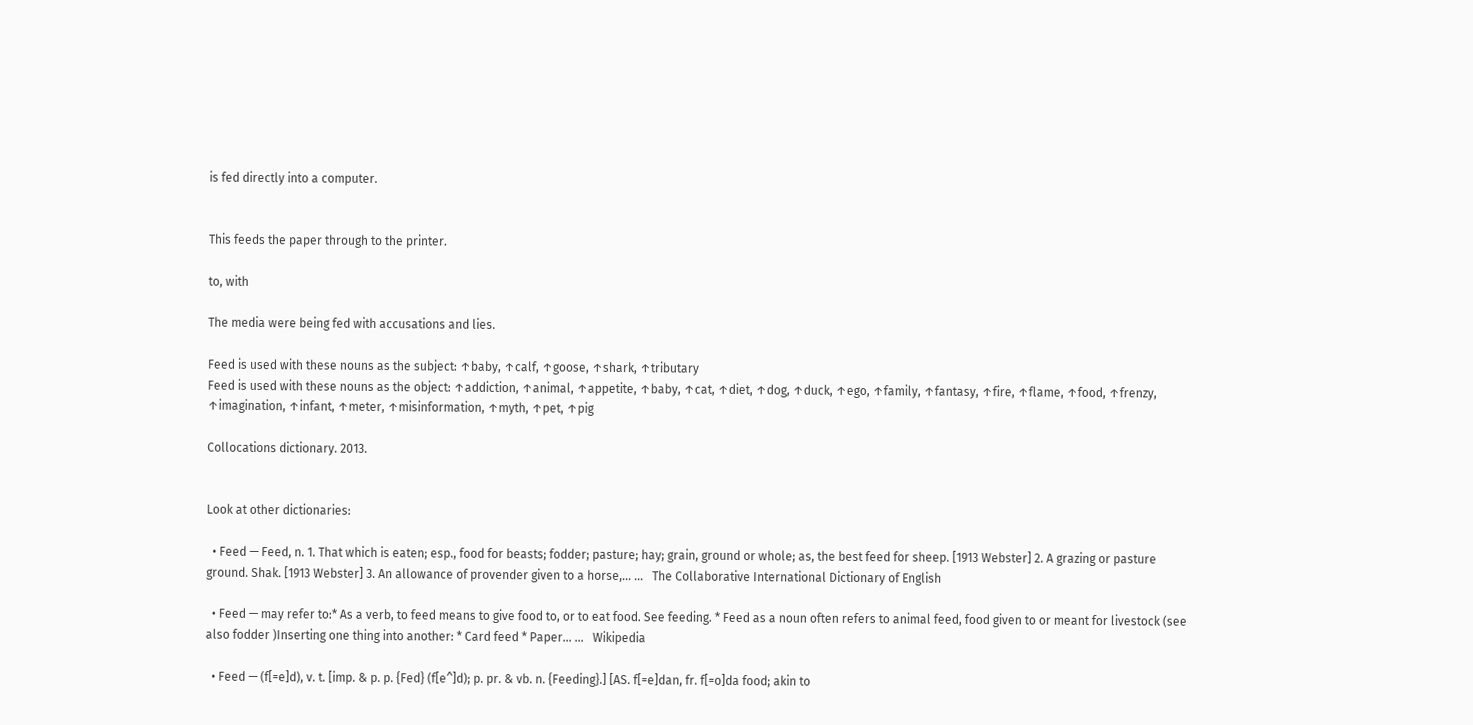is fed directly into a computer.


This feeds the paper through to the printer.

to, with

The media were being fed with accusations and lies.

Feed is used with these nouns as the subject: ↑baby, ↑calf, ↑goose, ↑shark, ↑tributary
Feed is used with these nouns as the object: ↑addiction, ↑animal, ↑appetite, ↑baby, ↑cat, ↑diet, ↑dog, ↑duck, ↑ego, ↑family, ↑fantasy, ↑fire, ↑flame, ↑food, ↑frenzy, ↑imagination, ↑infant, ↑meter, ↑misinformation, ↑myth, ↑pet, ↑pig

Collocations dictionary. 2013.


Look at other dictionaries:

  • Feed — Feed, n. 1. That which is eaten; esp., food for beasts; fodder; pasture; hay; grain, ground or whole; as, the best feed for sheep. [1913 Webster] 2. A grazing or pasture ground. Shak. [1913 Webster] 3. An allowance of provender given to a horse,… …   The Collaborative International Dictionary of English

  • Feed — may refer to:* As a verb, to feed means to give food to, or to eat food. See feeding. * Feed as a noun often refers to animal feed, food given to or meant for livestock (see also fodder )Inserting one thing into another: * Card feed * Paper… …   Wikipedia

  • Feed — (f[=e]d), v. t. [imp. & p. p. {Fed} (f[e^]d); p. pr. & vb. n. {Feeding}.] [AS. f[=e]dan, fr. f[=o]da food; akin to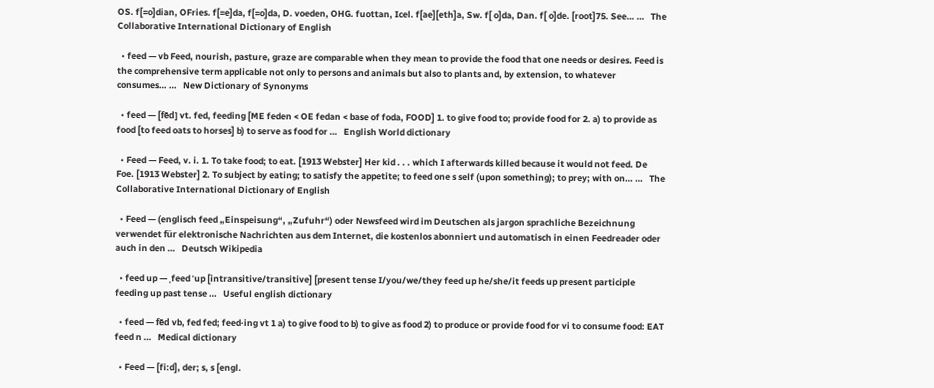OS. f[=o]dian, OFries. f[=e]da, f[=o]da, D. voeden, OHG. fuottan, Icel. f[ae][eth]a, Sw. f[ o]da, Dan. f[ o]de. [root]75. See… …   The Collaborative International Dictionary of English

  • feed — vb Feed, nourish, pasture, graze are comparable when they mean to provide the food that one needs or desires. Feed is the comprehensive term applicable not only to persons and animals but also to plants and, by extension, to whatever consumes… …   New Dictionary of Synonyms

  • feed — [fēd] vt. fed, feeding [ME feden < OE fedan < base of foda, FOOD] 1. to give food to; provide food for 2. a) to provide as food [to feed oats to horses] b) to serve as food for …   English World dictionary

  • Feed — Feed, v. i. 1. To take food; to eat. [1913 Webster] Her kid . . . which I afterwards killed because it would not feed. De Foe. [1913 Webster] 2. To subject by eating; to satisfy the appetite; to feed one s self (upon something); to prey; with on… …   The Collaborative International Dictionary of English

  • Feed — (englisch feed „Einspeisung“, „Zufuhr“) oder Newsfeed wird im Deutschen als jargon sprachliche Bezeichnung verwendet für elektronische Nachrichten aus dem Internet, die kostenlos abonniert und automatisch in einen Feedreader oder auch in den …   Deutsch Wikipedia

  • feed up — ˌfeed ˈup [intransitive/transitive] [present tense I/you/we/they feed up he/she/it feeds up present participle feeding up past tense …   Useful english dictionary

  • feed — fēd vb, fed fed; feed·ing vt 1 a) to give food to b) to give as food 2) to produce or provide food for vi to consume food: EAT feed n …   Medical dictionary

  • Feed — [fi:d], der; s, s [engl.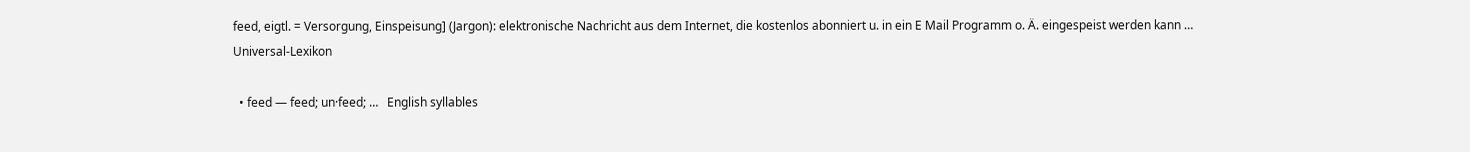feed, eigtl. = Versorgung, Einspeisung] (Jargon): elektronische Nachricht aus dem Internet, die kostenlos abonniert u. in ein E Mail Programm o. Ä. eingespeist werden kann …   Universal-Lexikon

  • feed — feed; un·feed; …   English syllables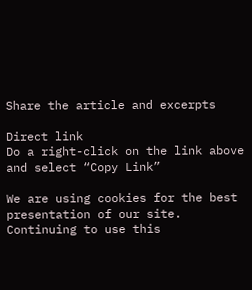Share the article and excerpts

Direct link
Do a right-click on the link above
and select “Copy Link”

We are using cookies for the best presentation of our site. Continuing to use this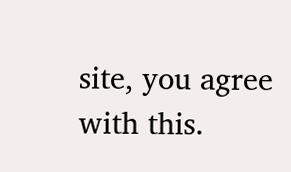site, you agree with this.